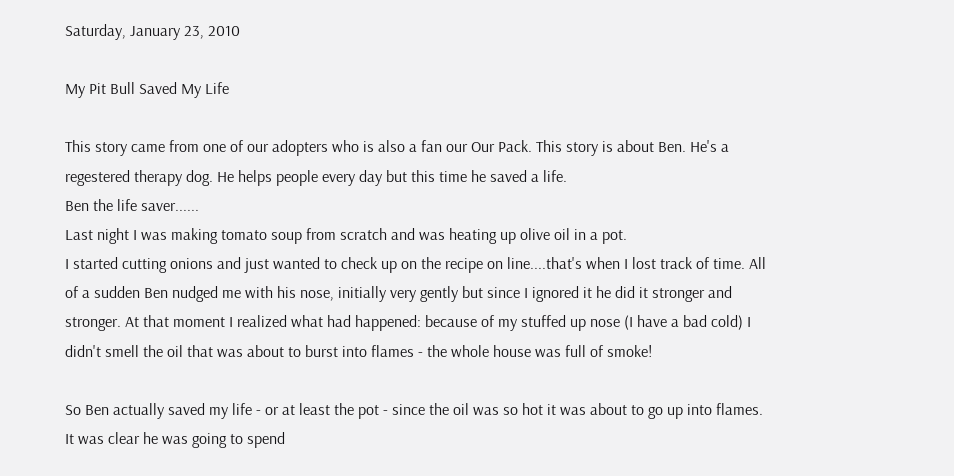Saturday, January 23, 2010

My Pit Bull Saved My Life

This story came from one of our adopters who is also a fan our Our Pack. This story is about Ben. He's a regestered therapy dog. He helps people every day but this time he saved a life.
Ben the life saver......
Last night I was making tomato soup from scratch and was heating up olive oil in a pot.
I started cutting onions and just wanted to check up on the recipe on line....that's when I lost track of time. All of a sudden Ben nudged me with his nose, initially very gently but since I ignored it he did it stronger and stronger. At that moment I realized what had happened: because of my stuffed up nose (I have a bad cold) I didn't smell the oil that was about to burst into flames - the whole house was full of smoke!

So Ben actually saved my life - or at least the pot - since the oil was so hot it was about to go up into flames.
It was clear he was going to spend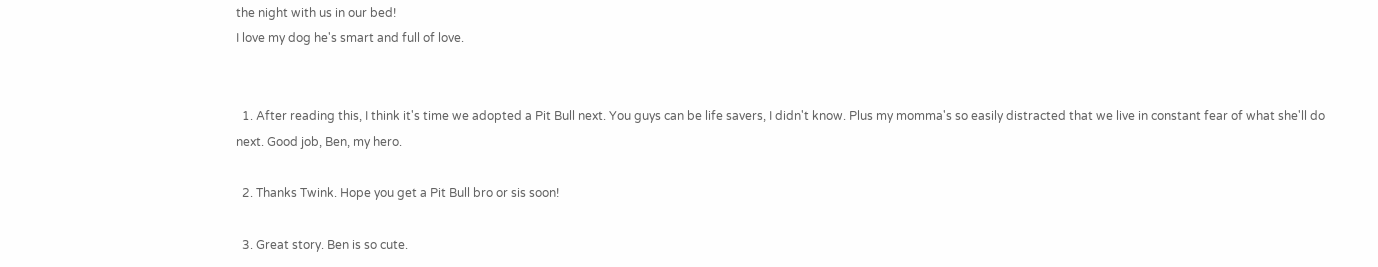the night with us in our bed!
I love my dog he's smart and full of love.


  1. After reading this, I think it's time we adopted a Pit Bull next. You guys can be life savers, I didn't know. Plus my momma's so easily distracted that we live in constant fear of what she'll do next. Good job, Ben, my hero.

  2. Thanks Twink. Hope you get a Pit Bull bro or sis soon!

  3. Great story. Ben is so cute.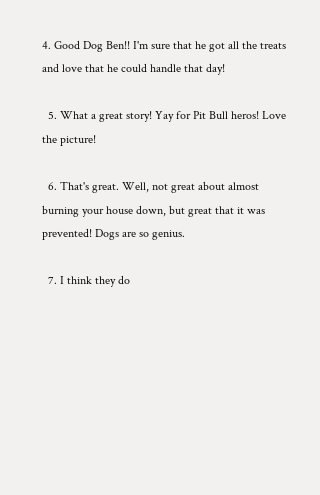4. Good Dog Ben!! I'm sure that he got all the treats and love that he could handle that day!

  5. What a great story! Yay for Pit Bull heros! Love the picture!

  6. That's great. Well, not great about almost burning your house down, but great that it was prevented! Dogs are so genius.

  7. I think they do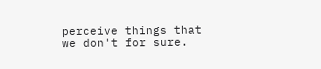perceive things that we don't for sure.